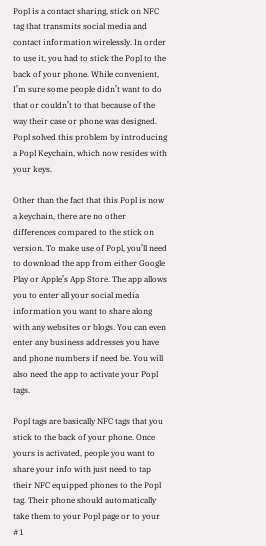Popl is a contact sharing, stick on NFC tag that transmits social media and contact information wirelessly. In order to use it, you had to stick the Popl to the back of your phone. While convenient, I’m sure some people didn’t want to do that or couldn’t to that because of the way their case or phone was designed. Popl solved this problem by introducing a Popl Keychain, which now resides with your keys.

Other than the fact that this Popl is now a keychain, there are no other differences compared to the stick on version. To make use of Popl, you’ll need to download the app from either Google Play or Apple’s App Store. The app allows you to enter all your social media information you want to share along with any websites or blogs. You can even enter any business addresses you have and phone numbers if need be. You will also need the app to activate your Popl tags.

Popl tags are basically NFC tags that you stick to the back of your phone. Once yours is activated, people you want to share your info with just need to tap their NFC equipped phones to the Popl tag. Their phone should automatically take them to your Popl page or to your #1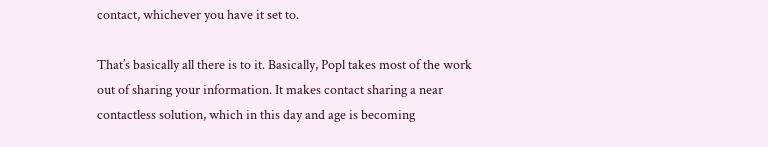contact, whichever you have it set to.

That’s basically all there is to it. Basically, Popl takes most of the work out of sharing your information. It makes contact sharing a near contactless solution, which in this day and age is becoming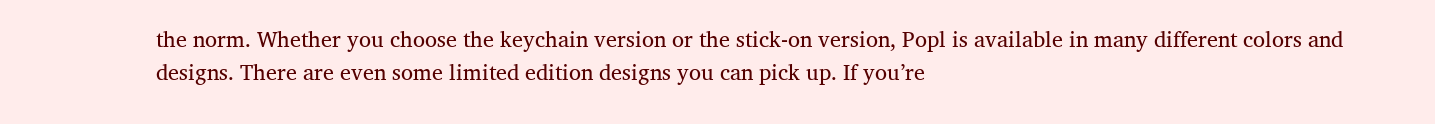the norm. Whether you choose the keychain version or the stick-on version, Popl is available in many different colors and designs. There are even some limited edition designs you can pick up. If you’re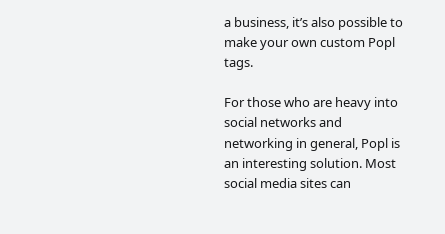a business, it’s also possible to make your own custom Popl tags.

For those who are heavy into social networks and networking in general, Popl is an interesting solution. Most social media sites can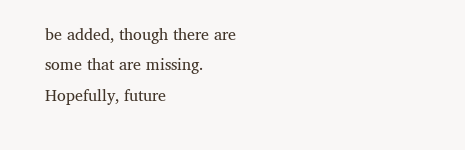be added, though there are some that are missing. Hopefully, future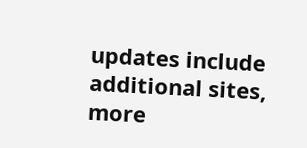updates include additional sites, more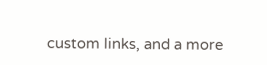custom links, and a more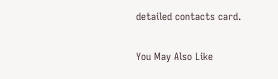detailed contacts card.

You May Also Like